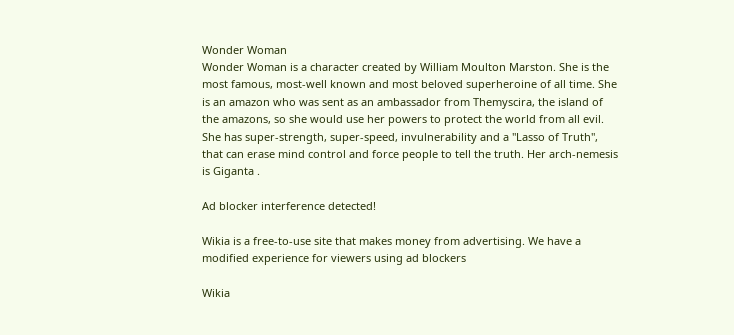Wonder Woman
Wonder Woman is a character created by William Moulton Marston. She is the most famous, most-well known and most beloved superheroine of all time. She is an amazon who was sent as an ambassador from Themyscira, the island of the amazons, so she would use her powers to protect the world from all evil. She has super-strength, super-speed, invulnerability and a "Lasso of Truth", that can erase mind control and force people to tell the truth. Her arch-nemesis is Giganta .

Ad blocker interference detected!

Wikia is a free-to-use site that makes money from advertising. We have a modified experience for viewers using ad blockers

Wikia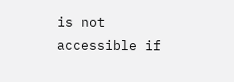is not accessible if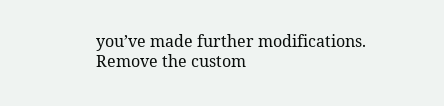you’ve made further modifications. Remove the custom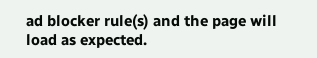ad blocker rule(s) and the page will load as expected.